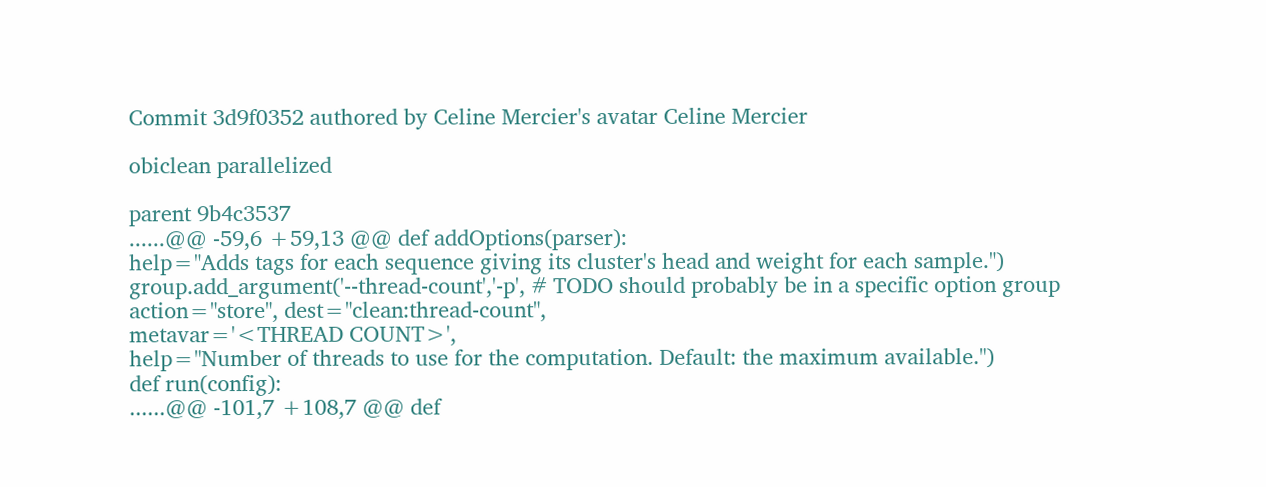Commit 3d9f0352 authored by Celine Mercier's avatar Celine Mercier

obiclean parallelized

parent 9b4c3537
......@@ -59,6 +59,13 @@ def addOptions(parser):
help="Adds tags for each sequence giving its cluster's head and weight for each sample.")
group.add_argument('--thread-count','-p', # TODO should probably be in a specific option group
action="store", dest="clean:thread-count",
metavar='<THREAD COUNT>',
help="Number of threads to use for the computation. Default: the maximum available.")
def run(config):
......@@ -101,7 +108,7 @@ def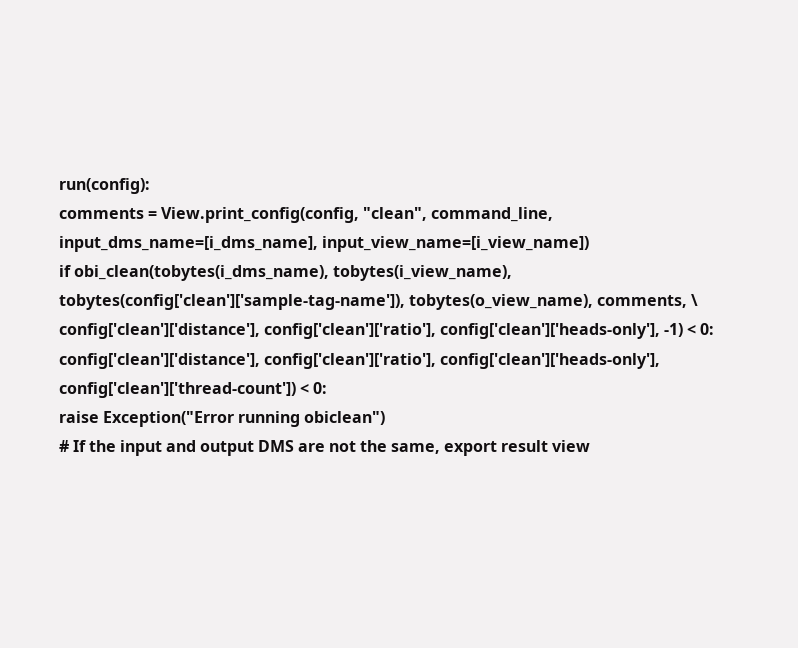run(config):
comments = View.print_config(config, "clean", command_line, input_dms_name=[i_dms_name], input_view_name=[i_view_name])
if obi_clean(tobytes(i_dms_name), tobytes(i_view_name), tobytes(config['clean']['sample-tag-name']), tobytes(o_view_name), comments, \
config['clean']['distance'], config['clean']['ratio'], config['clean']['heads-only'], -1) < 0:
config['clean']['distance'], config['clean']['ratio'], config['clean']['heads-only'], config['clean']['thread-count']) < 0:
raise Exception("Error running obiclean")
# If the input and output DMS are not the same, export result view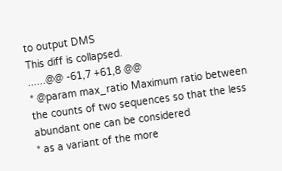to output DMS
This diff is collapsed.
......@@ -61,7 +61,8 @@
* @param max_ratio Maximum ratio between the counts of two sequences so that the less abundant one can be considered
* as a variant of the more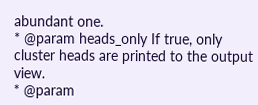abundant one.
* @param heads_only If true, only cluster heads are printed to the output view.
* @param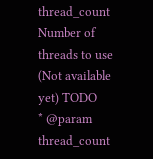thread_count Number of threads to use (Not available yet) TODO
* @param thread_count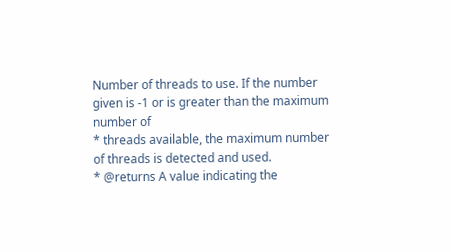Number of threads to use. If the number given is -1 or is greater than the maximum number of
* threads available, the maximum number of threads is detected and used.
* @returns A value indicating the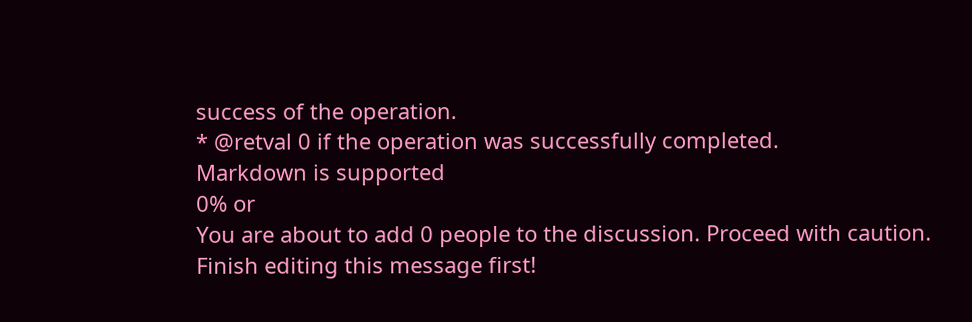success of the operation.
* @retval 0 if the operation was successfully completed.
Markdown is supported
0% or
You are about to add 0 people to the discussion. Proceed with caution.
Finish editing this message first!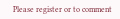Please register or to comment